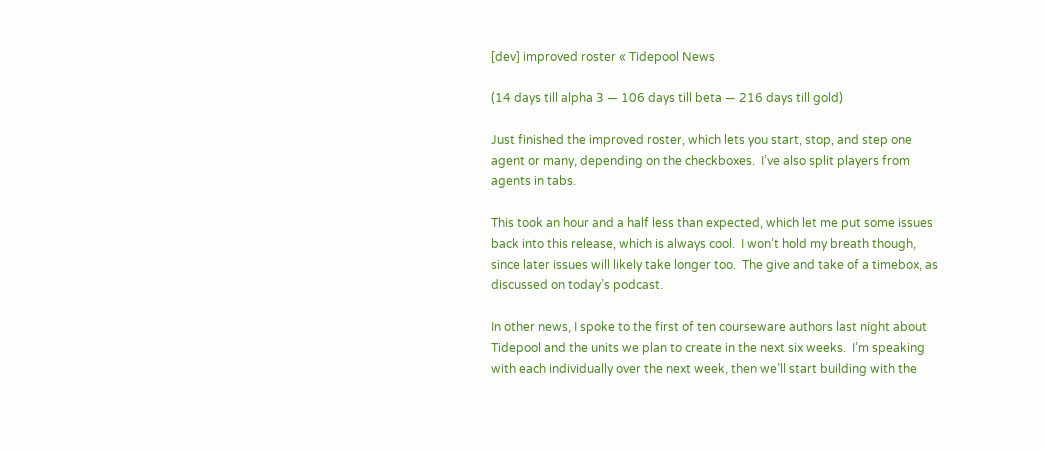[dev] improved roster « Tidepool News

(14 days till alpha 3 — 106 days till beta — 216 days till gold)

Just finished the improved roster, which lets you start, stop, and step one agent or many, depending on the checkboxes.  I’ve also split players from agents in tabs.

This took an hour and a half less than expected, which let me put some issues back into this release, which is always cool.  I won’t hold my breath though, since later issues will likely take longer too.  The give and take of a timebox, as discussed on today’s podcast.

In other news, I spoke to the first of ten courseware authors last night about Tidepool and the units we plan to create in the next six weeks.  I’m speaking with each individually over the next week, then we’ll start building with the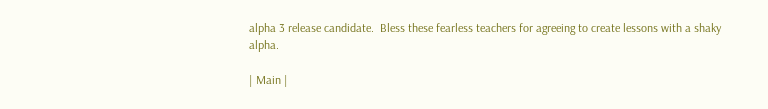alpha 3 release candidate.  Bless these fearless teachers for agreeing to create lessons with a shaky alpha.

| Main |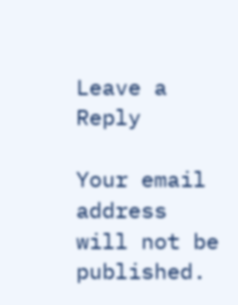Leave a Reply

Your email address will not be published.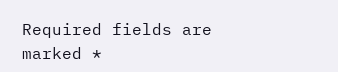Required fields are marked *